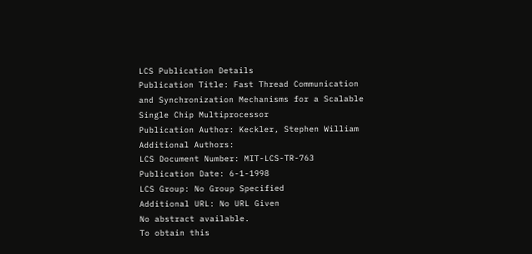LCS Publication Details
Publication Title: Fast Thread Communication and Synchronization Mechanisms for a Scalable Single Chip Multiprocessor
Publication Author: Keckler, Stephen William
Additional Authors:
LCS Document Number: MIT-LCS-TR-763
Publication Date: 6-1-1998
LCS Group: No Group Specified
Additional URL: No URL Given
No abstract available.
To obtain this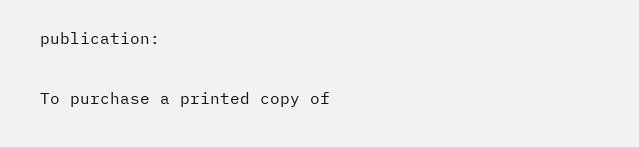publication:

To purchase a printed copy of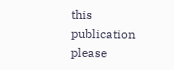this publication please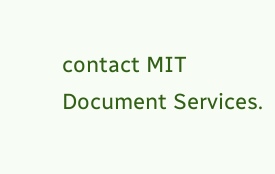contact MIT Document Services.